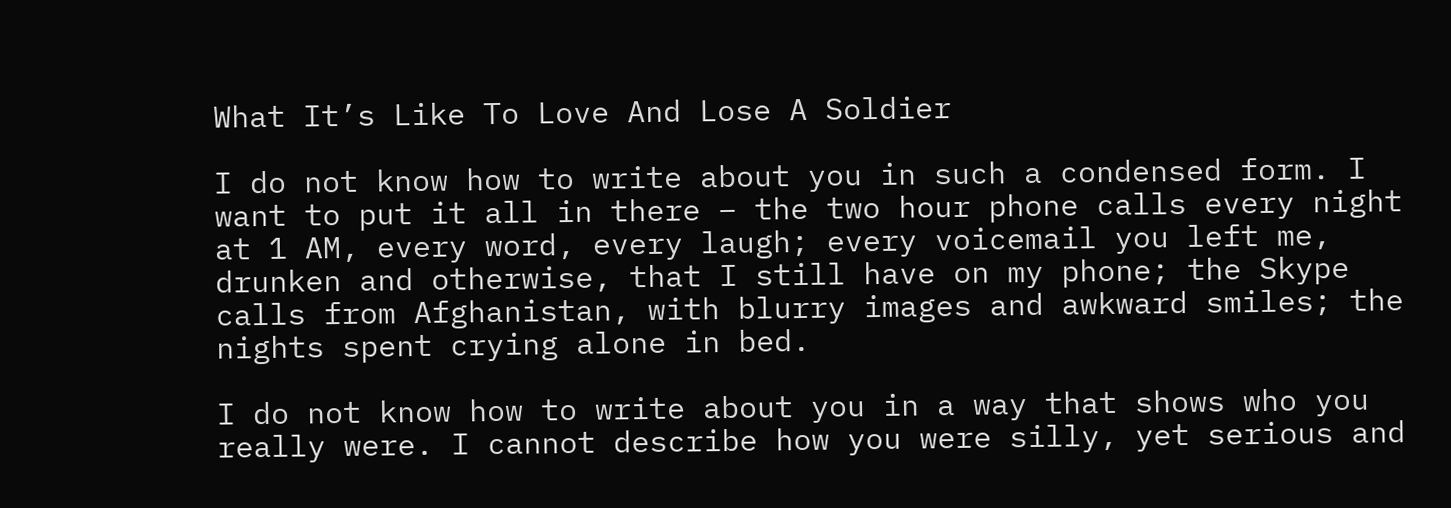What It’s Like To Love And Lose A Soldier

I do not know how to write about you in such a condensed form. I want to put it all in there – the two hour phone calls every night at 1 AM, every word, every laugh; every voicemail you left me, drunken and otherwise, that I still have on my phone; the Skype calls from Afghanistan, with blurry images and awkward smiles; the nights spent crying alone in bed.

I do not know how to write about you in a way that shows who you really were. I cannot describe how you were silly, yet serious and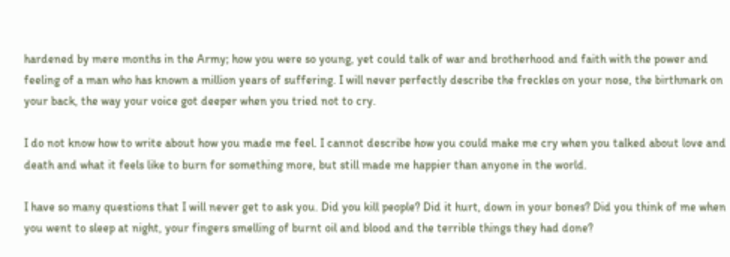hardened by mere months in the Army; how you were so young, yet could talk of war and brotherhood and faith with the power and feeling of a man who has known a million years of suffering. I will never perfectly describe the freckles on your nose, the birthmark on your back, the way your voice got deeper when you tried not to cry.

I do not know how to write about how you made me feel. I cannot describe how you could make me cry when you talked about love and death and what it feels like to burn for something more, but still made me happier than anyone in the world.

I have so many questions that I will never get to ask you. Did you kill people? Did it hurt, down in your bones? Did you think of me when you went to sleep at night, your fingers smelling of burnt oil and blood and the terrible things they had done?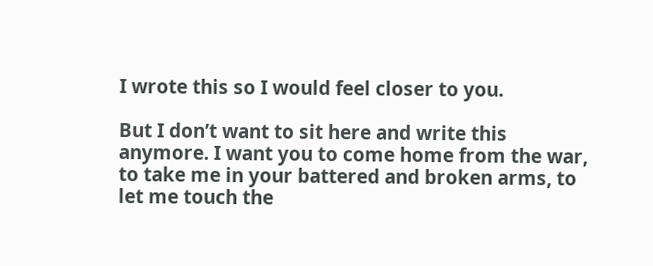I wrote this so I would feel closer to you.

But I don’t want to sit here and write this anymore. I want you to come home from the war, to take me in your battered and broken arms, to let me touch the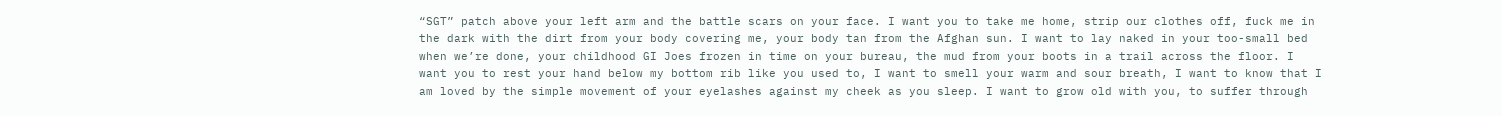“SGT” patch above your left arm and the battle scars on your face. I want you to take me home, strip our clothes off, fuck me in the dark with the dirt from your body covering me, your body tan from the Afghan sun. I want to lay naked in your too-small bed when we’re done, your childhood GI Joes frozen in time on your bureau, the mud from your boots in a trail across the floor. I want you to rest your hand below my bottom rib like you used to, I want to smell your warm and sour breath, I want to know that I am loved by the simple movement of your eyelashes against my cheek as you sleep. I want to grow old with you, to suffer through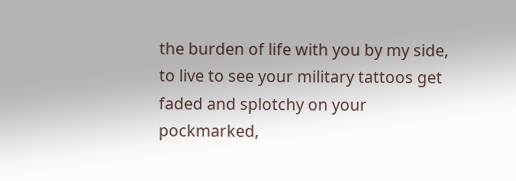the burden of life with you by my side, to live to see your military tattoos get faded and splotchy on your pockmarked,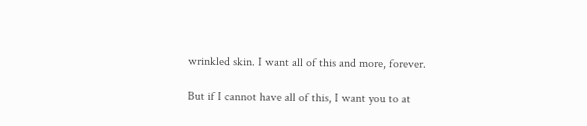wrinkled skin. I want all of this and more, forever.

But if I cannot have all of this, I want you to at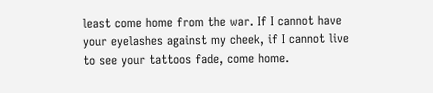least come home from the war. If I cannot have your eyelashes against my cheek, if I cannot live to see your tattoos fade, come home.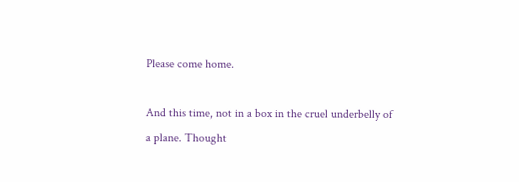Please come home.

And this time, not in a box in the cruel underbelly of a plane. Thought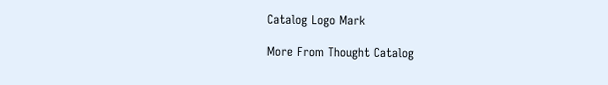Catalog Logo Mark

More From Thought Catalog